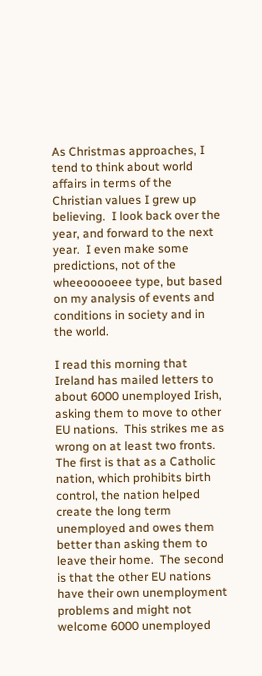As Christmas approaches, I tend to think about world affairs in terms of the Christian values I grew up believing.  I look back over the year, and forward to the next year.  I even make some predictions, not of the wheeooooeee type, but based on my analysis of events and conditions in society and in the world.

I read this morning that Ireland has mailed letters to about 6000 unemployed Irish, asking them to move to other EU nations.  This strikes me as wrong on at least two fronts.  The first is that as a Catholic nation, which prohibits birth control, the nation helped create the long term unemployed and owes them better than asking them to leave their home.  The second is that the other EU nations have their own unemployment problems and might not welcome 6000 unemployed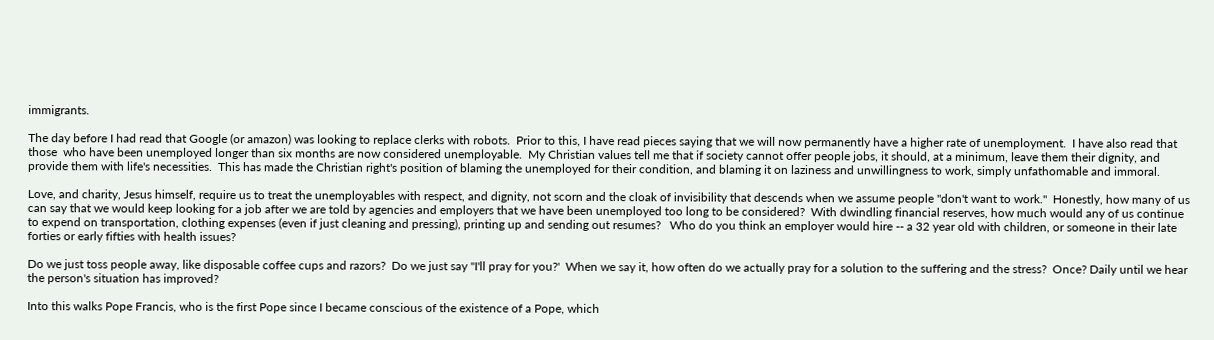immigrants.

The day before I had read that Google (or amazon) was looking to replace clerks with robots.  Prior to this, I have read pieces saying that we will now permanently have a higher rate of unemployment.  I have also read that those  who have been unemployed longer than six months are now considered unemployable.  My Christian values tell me that if society cannot offer people jobs, it should, at a minimum, leave them their dignity, and provide them with life's necessities.  This has made the Christian right's position of blaming the unemployed for their condition, and blaming it on laziness and unwillingness to work, simply unfathomable and immoral.

Love, and charity, Jesus himself, require us to treat the unemployables with respect, and dignity, not scorn and the cloak of invisibility that descends when we assume people "don't want to work."  Honestly, how many of us can say that we would keep looking for a job after we are told by agencies and employers that we have been unemployed too long to be considered?  With dwindling financial reserves, how much would any of us continue to expend on transportation, clothing expenses (even if just cleaning and pressing), printing up and sending out resumes?   Who do you think an employer would hire -- a 32 year old with children, or someone in their late forties or early fifties with health issues?

Do we just toss people away, like disposable coffee cups and razors?  Do we just say "I'll pray for you?'  When we say it, how often do we actually pray for a solution to the suffering and the stress?  Once? Daily until we hear the person's situation has improved?

Into this walks Pope Francis, who is the first Pope since I became conscious of the existence of a Pope, which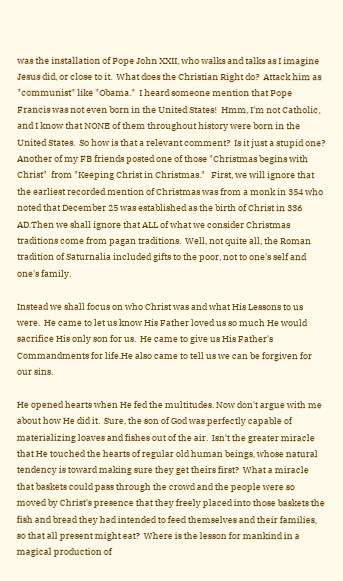was the installation of Pope John XXII, who walks and talks as I imagine Jesus did, or close to it.  What does the Christian Right do?  Attack him as "communist" like "Obama."  I heard someone mention that Pope Francis was not even born in the United States!  Hmm, I'm not Catholic, and I know that NONE of them throughout history were born in the United States.  So how is that a relevant comment?  Is it just a stupid one?
Another of my FB friends posted one of those "Christmas begins with Christ"  from "Keeping Christ in Christmas."   First, we will ignore that the earliest recorded mention of Christmas was from a monk in 354 who noted that December 25 was established as the birth of Christ in 336 AD.Then we shall ignore that ALL of what we consider Christmas traditions come from pagan traditions.  Well, not quite all, the Roman tradition of Saturnalia included gifts to the poor, not to one's self and one's family.

Instead we shall focus on who Christ was and what His Lessons to us were.  He came to let us know His Father loved us so much He would sacrifice His only son for us.  He came to give us His Father's Commandments for life.He also came to tell us we can be forgiven for our sins.

He opened hearts when He fed the multitudes. Now don't argue with me about how He did it.  Sure, the son of God was perfectly capable of materializing loaves and fishes out of the air.  Isn't the greater miracle that He touched the hearts of regular old human beings, whose natural tendency is toward making sure they get theirs first?  What a miracle that baskets could pass through the crowd and the people were so moved by Christ's presence that they freely placed into those baskets the fish and bread they had intended to feed themselves and their families, so that all present might eat?  Where is the lesson for mankind in a magical production of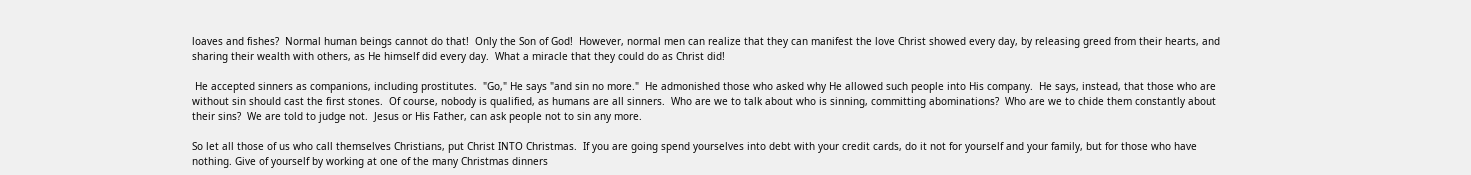loaves and fishes?  Normal human beings cannot do that!  Only the Son of God!  However, normal men can realize that they can manifest the love Christ showed every day, by releasing greed from their hearts, and sharing their wealth with others, as He himself did every day.  What a miracle that they could do as Christ did!

 He accepted sinners as companions, including prostitutes.  "Go," He says "and sin no more."  He admonished those who asked why He allowed such people into His company.  He says, instead, that those who are without sin should cast the first stones.  Of course, nobody is qualified, as humans are all sinners.  Who are we to talk about who is sinning, committing abominations?  Who are we to chide them constantly about their sins?  We are told to judge not.  Jesus or His Father, can ask people not to sin any more.

So let all those of us who call themselves Christians, put Christ INTO Christmas.  If you are going spend yourselves into debt with your credit cards, do it not for yourself and your family, but for those who have nothing. Give of yourself by working at one of the many Christmas dinners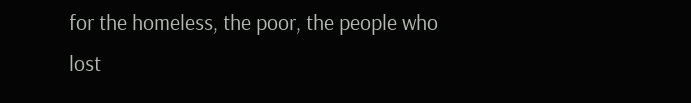for the homeless, the poor, the people who lost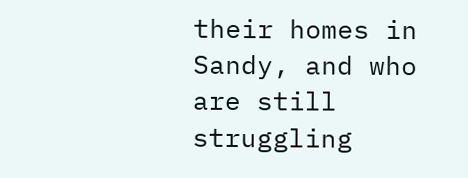their homes in Sandy, and who are still struggling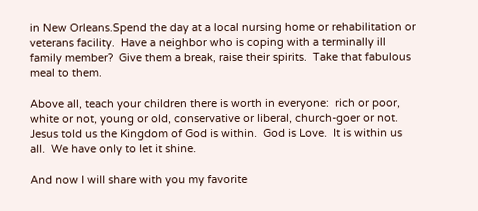in New Orleans.Spend the day at a local nursing home or rehabilitation or veterans facility.  Have a neighbor who is coping with a terminally ill family member?  Give them a break, raise their spirits.  Take that fabulous meal to them.

Above all, teach your children there is worth in everyone:  rich or poor, white or not, young or old, conservative or liberal, church-goer or not.  Jesus told us the Kingdom of God is within.  God is Love.  It is within us all.  We have only to let it shine.

And now I will share with you my favorite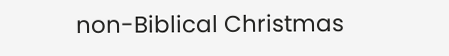non-Biblical Christmas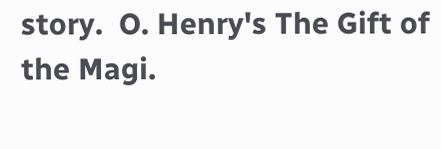story.  O. Henry's The Gift of the Magi.